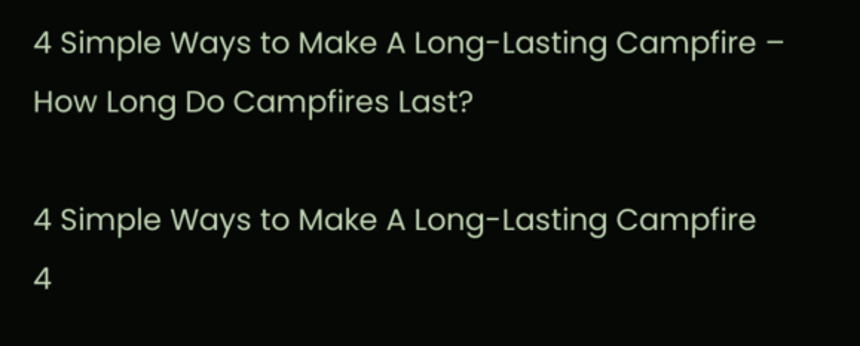4 Simple Ways to Make A Long-Lasting Campfire – How Long Do Campfires Last?

4 Simple Ways to Make A Long-Lasting Campfire
4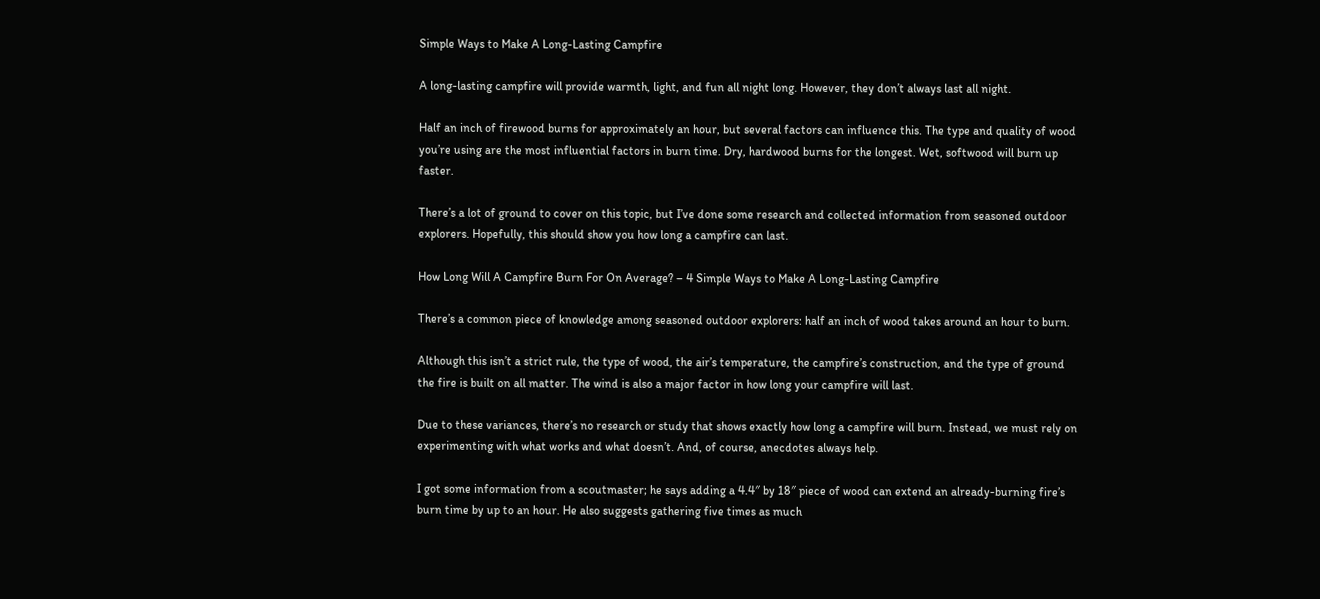Simple Ways to Make A Long-Lasting Campfire

A long-lasting campfire will provide warmth, light, and fun all night long. However, they don’t always last all night.

Half an inch of firewood burns for approximately an hour, but several factors can influence this. The type and quality of wood you’re using are the most influential factors in burn time. Dry, hardwood burns for the longest. Wet, softwood will burn up faster.

There’s a lot of ground to cover on this topic, but I’ve done some research and collected information from seasoned outdoor explorers. Hopefully, this should show you how long a campfire can last.

How Long Will A Campfire Burn For On Average? – 4 Simple Ways to Make A Long-Lasting Campfire

There’s a common piece of knowledge among seasoned outdoor explorers: half an inch of wood takes around an hour to burn.

Although this isn’t a strict rule, the type of wood, the air’s temperature, the campfire’s construction, and the type of ground the fire is built on all matter. The wind is also a major factor in how long your campfire will last.

Due to these variances, there’s no research or study that shows exactly how long a campfire will burn. Instead, we must rely on experimenting with what works and what doesn’t. And, of course, anecdotes always help.

I got some information from a scoutmaster; he says adding a 4.4″ by 18″ piece of wood can extend an already-burning fire’s burn time by up to an hour. He also suggests gathering five times as much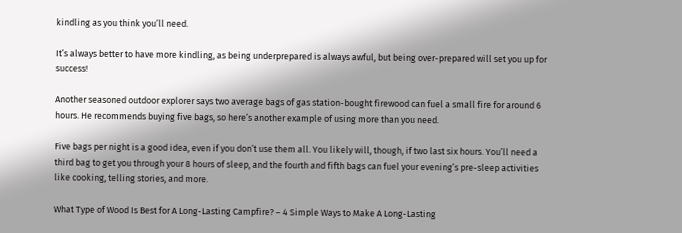kindling as you think you’ll need.

It’s always better to have more kindling, as being underprepared is always awful, but being over-prepared will set you up for success!

Another seasoned outdoor explorer says two average bags of gas station-bought firewood can fuel a small fire for around 6 hours. He recommends buying five bags, so here’s another example of using more than you need.

Five bags per night is a good idea, even if you don’t use them all. You likely will, though, if two last six hours. You’ll need a third bag to get you through your 8 hours of sleep, and the fourth and fifth bags can fuel your evening’s pre-sleep activities like cooking, telling stories, and more.

What Type of Wood Is Best for A Long-Lasting Campfire? – 4 Simple Ways to Make A Long-Lasting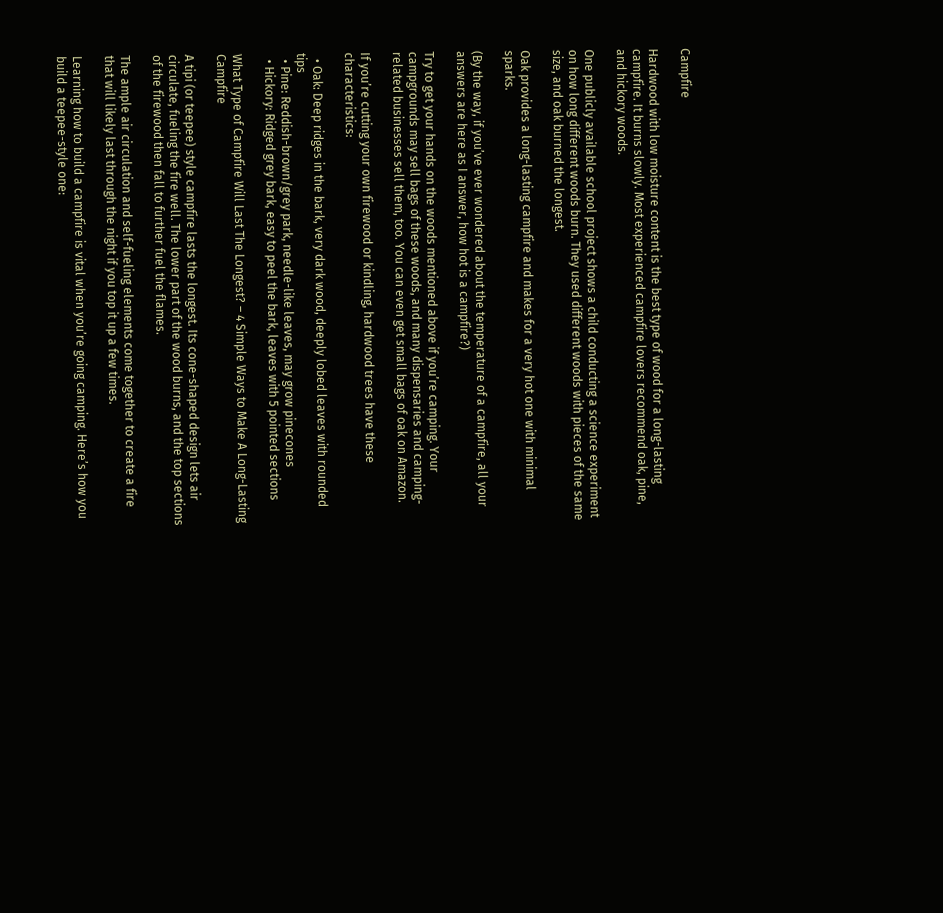Campfire

Hardwood with low moisture content is the best type of wood for a long-lasting campfire. It burns slowly. Most experienced campfire lovers recommend oak, pine, and hickory woods.

One publicly available school project shows a child conducting a science experiment on how long different woods burn. They used different woods with pieces of the same size, and oak burned the longest.

Oak provides a long-lasting campfire and makes for a very hot one with minimal sparks.

(By the way, if you’ve ever wondered about the temperature of a campfire, all your answers are here as I answer, how hot is a campfire?)

Try to get your hands on the woods mentioned above if you’re camping. Your campgrounds may sell bags of these woods, and many dispensaries and camping-related businesses sell them, too. You can even get small bags of oak on Amazon.

If you’re cutting your own firewood or kindling, hardwood trees have these characteristics:

  • Oak: Deep ridges in the bark, very dark wood, deeply lobed leaves with rounded tips
  • Pine: Reddish-brown/grey park, needle-like leaves, may grow pinecones
  • Hickory: Ridged grey bark, easy to peel the bark, leaves with 5 pointed sections

What Type of Campfire Will Last The Longest? – 4 Simple Ways to Make A Long-Lasting Campfire

A tipi (or teepee) style campfire lasts the longest. Its cone-shaped design lets air circulate, fueling the fire well. The lower part of the wood burns, and the top sections of the firewood then fall to further fuel the flames.

The ample air circulation and self-fueling elements come together to create a fire that will likely last through the night if you top it up a few times.

Learning how to build a campfire is vital when you’re going camping. Here’s how you build a teepee-style one: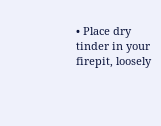• Place dry tinder in your firepit, loosely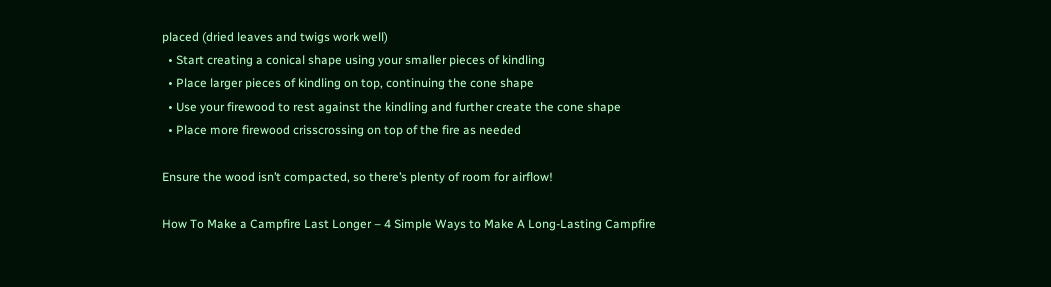placed (dried leaves and twigs work well)
  • Start creating a conical shape using your smaller pieces of kindling
  • Place larger pieces of kindling on top, continuing the cone shape
  • Use your firewood to rest against the kindling and further create the cone shape
  • Place more firewood crisscrossing on top of the fire as needed

Ensure the wood isn’t compacted, so there’s plenty of room for airflow!

How To Make a Campfire Last Longer – 4 Simple Ways to Make A Long-Lasting Campfire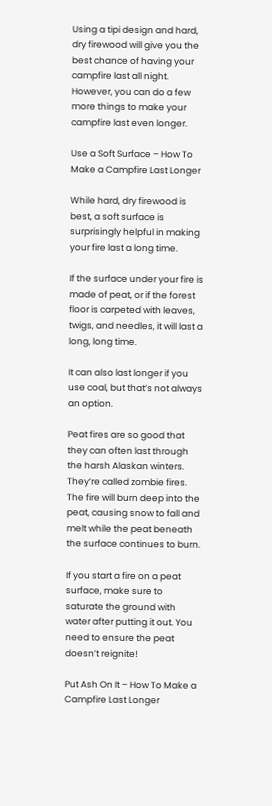Using a tipi design and hard, dry firewood will give you the best chance of having your campfire last all night. However, you can do a few more things to make your campfire last even longer.

Use a Soft Surface – How To Make a Campfire Last Longer

While hard, dry firewood is best, a soft surface is surprisingly helpful in making your fire last a long time.

If the surface under your fire is made of peat, or if the forest floor is carpeted with leaves, twigs, and needles, it will last a long, long time.

It can also last longer if you use coal, but that’s not always an option.

Peat fires are so good that they can often last through the harsh Alaskan winters. They’re called zombie fires. The fire will burn deep into the peat, causing snow to fall and melt while the peat beneath the surface continues to burn.

If you start a fire on a peat surface, make sure to saturate the ground with water after putting it out. You need to ensure the peat doesn’t reignite!

Put Ash On It – How To Make a Campfire Last Longer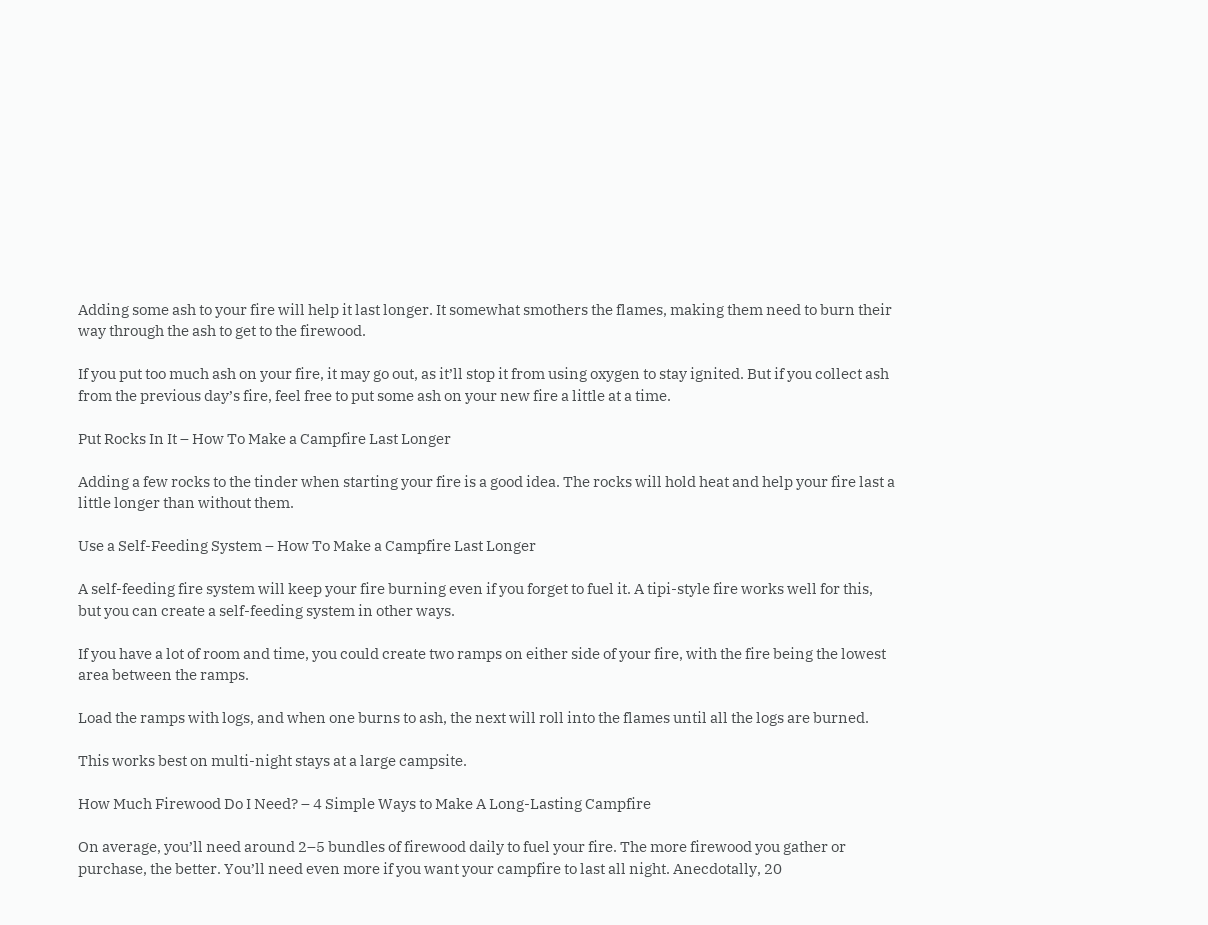Adding some ash to your fire will help it last longer. It somewhat smothers the flames, making them need to burn their way through the ash to get to the firewood.

If you put too much ash on your fire, it may go out, as it’ll stop it from using oxygen to stay ignited. But if you collect ash from the previous day’s fire, feel free to put some ash on your new fire a little at a time.

Put Rocks In It – How To Make a Campfire Last Longer

Adding a few rocks to the tinder when starting your fire is a good idea. The rocks will hold heat and help your fire last a little longer than without them.

Use a Self-Feeding System – How To Make a Campfire Last Longer

A self-feeding fire system will keep your fire burning even if you forget to fuel it. A tipi-style fire works well for this, but you can create a self-feeding system in other ways.

If you have a lot of room and time, you could create two ramps on either side of your fire, with the fire being the lowest area between the ramps.

Load the ramps with logs, and when one burns to ash, the next will roll into the flames until all the logs are burned.

This works best on multi-night stays at a large campsite.

How Much Firewood Do I Need? – 4 Simple Ways to Make A Long-Lasting Campfire

On average, you’ll need around 2–5 bundles of firewood daily to fuel your fire. The more firewood you gather or purchase, the better. You’ll need even more if you want your campfire to last all night. Anecdotally, 20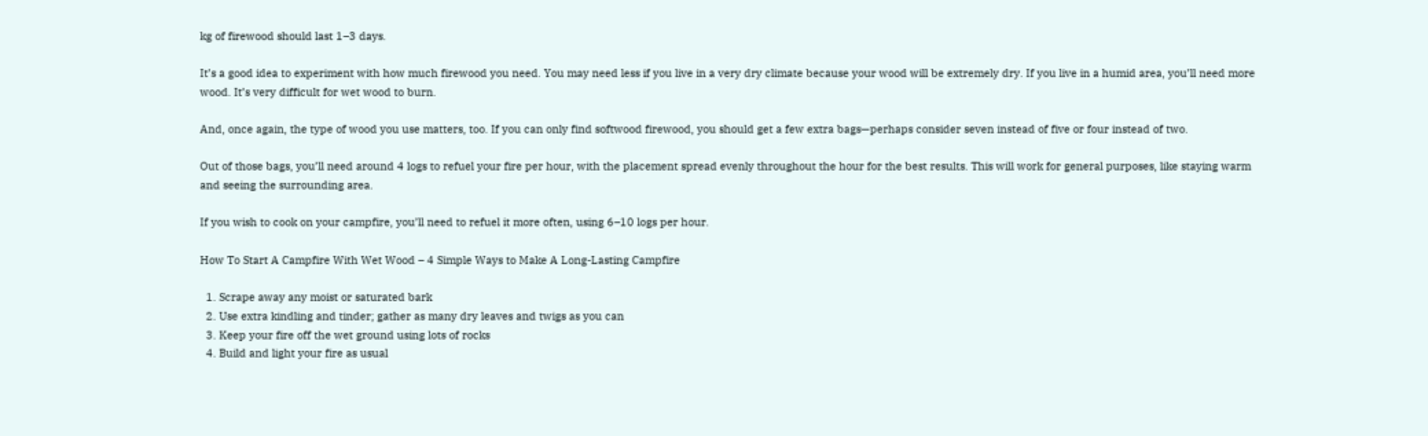kg of firewood should last 1–3 days.

It’s a good idea to experiment with how much firewood you need. You may need less if you live in a very dry climate because your wood will be extremely dry. If you live in a humid area, you’ll need more wood. It’s very difficult for wet wood to burn.

And, once again, the type of wood you use matters, too. If you can only find softwood firewood, you should get a few extra bags—perhaps consider seven instead of five or four instead of two.

Out of those bags, you’ll need around 4 logs to refuel your fire per hour, with the placement spread evenly throughout the hour for the best results. This will work for general purposes, like staying warm and seeing the surrounding area.

If you wish to cook on your campfire, you’ll need to refuel it more often, using 6–10 logs per hour.

How To Start A Campfire With Wet Wood – 4 Simple Ways to Make A Long-Lasting Campfire

  1. Scrape away any moist or saturated bark
  2. Use extra kindling and tinder; gather as many dry leaves and twigs as you can
  3. Keep your fire off the wet ground using lots of rocks
  4. Build and light your fire as usual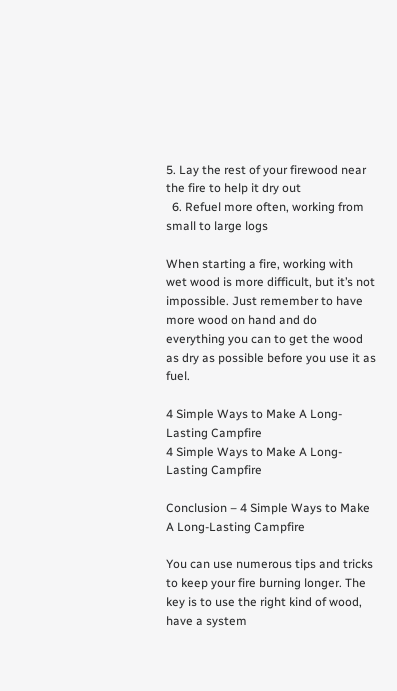5. Lay the rest of your firewood near the fire to help it dry out
  6. Refuel more often, working from small to large logs

When starting a fire, working with wet wood is more difficult, but it’s not impossible. Just remember to have more wood on hand and do everything you can to get the wood as dry as possible before you use it as fuel.

4 Simple Ways to Make A Long-Lasting Campfire
4 Simple Ways to Make A Long-Lasting Campfire

Conclusion – 4 Simple Ways to Make A Long-Lasting Campfire

You can use numerous tips and tricks to keep your fire burning longer. The key is to use the right kind of wood, have a system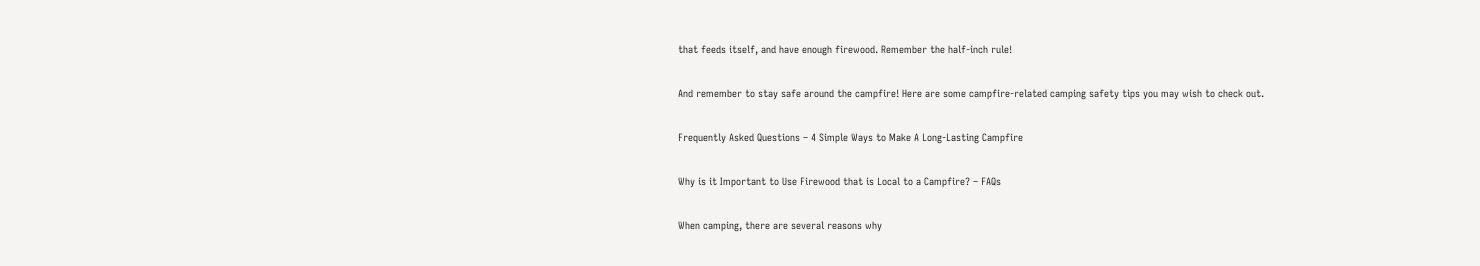that feeds itself, and have enough firewood. Remember the half-inch rule!

And remember to stay safe around the campfire! Here are some campfire-related camping safety tips you may wish to check out.

Frequently Asked Questions – 4 Simple Ways to Make A Long-Lasting Campfire

Why is it Important to Use Firewood that is Local to a Campfire? – FAQs

When camping, there are several reasons why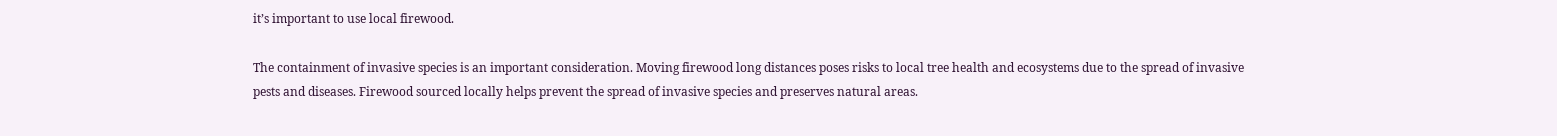it’s important to use local firewood.

The containment of invasive species is an important consideration. Moving firewood long distances poses risks to local tree health and ecosystems due to the spread of invasive pests and diseases. Firewood sourced locally helps prevent the spread of invasive species and preserves natural areas.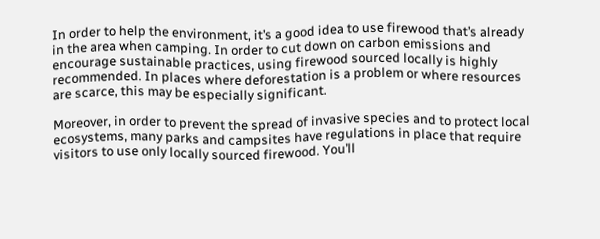In order to help the environment, it’s a good idea to use firewood that’s already in the area when camping. In order to cut down on carbon emissions and encourage sustainable practices, using firewood sourced locally is highly recommended. In places where deforestation is a problem or where resources are scarce, this may be especially significant.

Moreover, in order to prevent the spread of invasive species and to protect local ecosystems, many parks and campsites have regulations in place that require visitors to use only locally sourced firewood. You’ll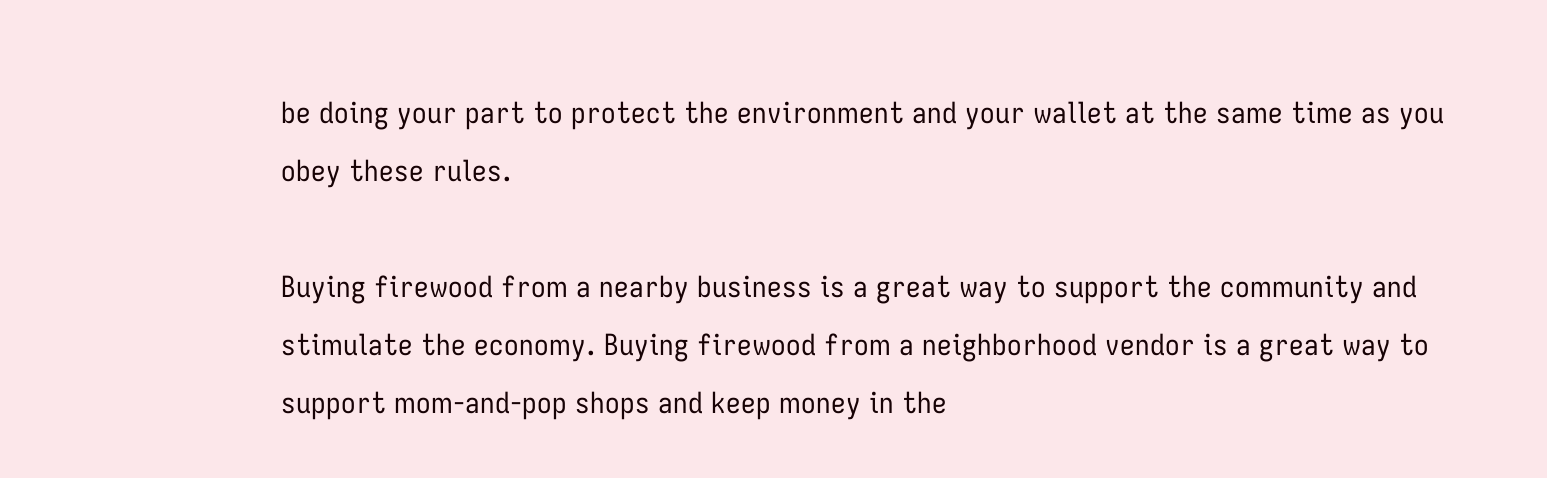be doing your part to protect the environment and your wallet at the same time as you obey these rules.

Buying firewood from a nearby business is a great way to support the community and stimulate the economy. Buying firewood from a neighborhood vendor is a great way to support mom-and-pop shops and keep money in the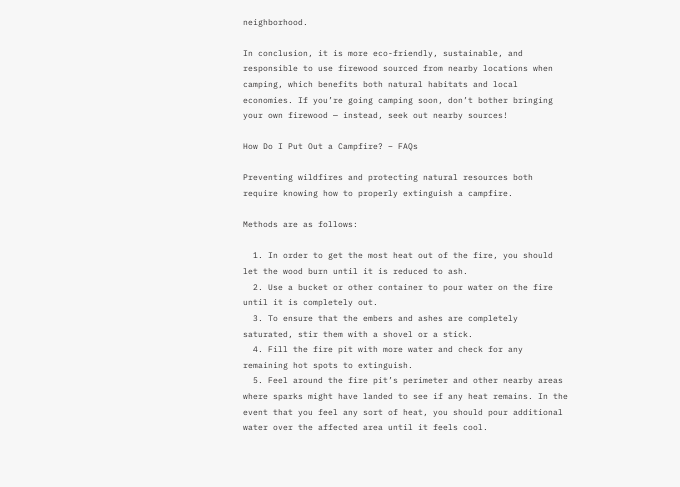neighborhood.

In conclusion, it is more eco-friendly, sustainable, and responsible to use firewood sourced from nearby locations when camping, which benefits both natural habitats and local economies. If you’re going camping soon, don’t bother bringing your own firewood — instead, seek out nearby sources!

How Do I Put Out a Campfire? – FAQs

Preventing wildfires and protecting natural resources both require knowing how to properly extinguish a campfire.

Methods are as follows:

  1. In order to get the most heat out of the fire, you should let the wood burn until it is reduced to ash.
  2. Use a bucket or other container to pour water on the fire until it is completely out.
  3. To ensure that the embers and ashes are completely saturated, stir them with a shovel or a stick.
  4. Fill the fire pit with more water and check for any remaining hot spots to extinguish.
  5. Feel around the fire pit’s perimeter and other nearby areas where sparks might have landed to see if any heat remains. In the event that you feel any sort of heat, you should pour additional water over the affected area until it feels cool.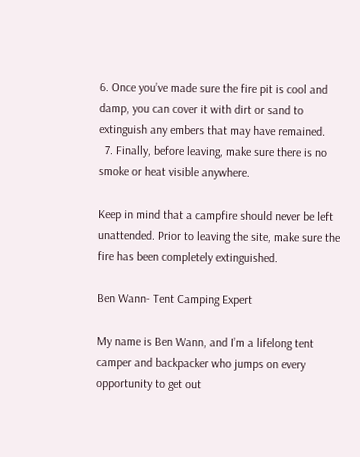6. Once you’ve made sure the fire pit is cool and damp, you can cover it with dirt or sand to extinguish any embers that may have remained.
  7. Finally, before leaving, make sure there is no smoke or heat visible anywhere.

Keep in mind that a campfire should never be left unattended. Prior to leaving the site, make sure the fire has been completely extinguished.

Ben Wann- Tent Camping Expert

My name is Ben Wann, and I’m a lifelong tent camper and backpacker who jumps on every opportunity to get out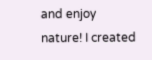and enjoy nature! I created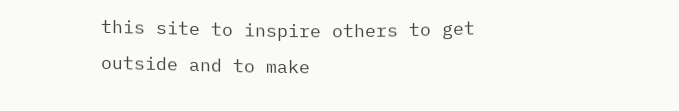this site to inspire others to get outside and to make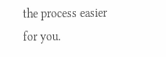the process easier for you.